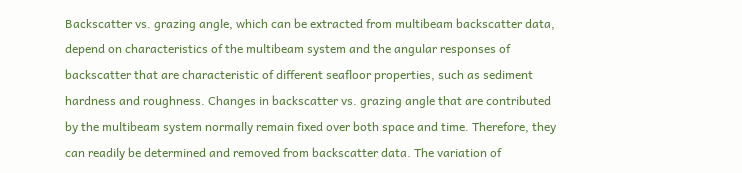Backscatter vs. grazing angle, which can be extracted from multibeam backscatter data, depend on characteristics of the multibeam system and the angular responses of backscatter that are characteristic of different seafloor properties, such as sediment hardness and roughness. Changes in backscatter vs. grazing angle that are contributed by the multibeam system normally remain fixed over both space and time. Therefore, they can readily be determined and removed from backscatter data. The variation of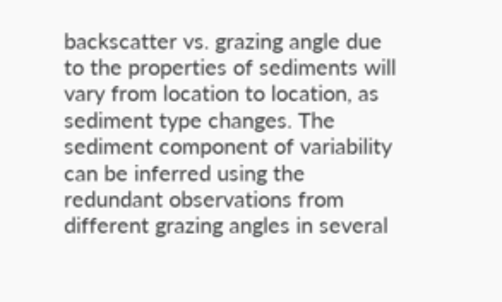backscatter vs. grazing angle due to the properties of sediments will vary from location to location, as sediment type changes. The sediment component of variability can be inferred using the redundant observations from different grazing angles in several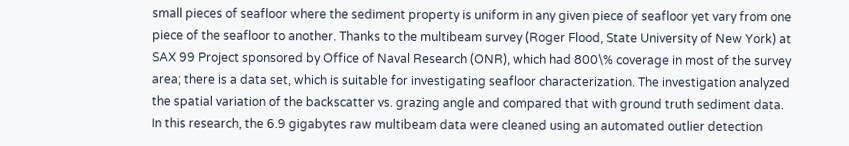small pieces of seafloor where the sediment property is uniform in any given piece of seafloor yet vary from one piece of the seafloor to another. Thanks to the multibeam survey (Roger Flood, State University of New York) at SAX 99 Project sponsored by Office of Naval Research (ONR), which had 800\% coverage in most of the survey area; there is a data set, which is suitable for investigating seafloor characterization. The investigation analyzed the spatial variation of the backscatter vs. grazing angle and compared that with ground truth sediment data. In this research, the 6.9 gigabytes raw multibeam data were cleaned using an automated outlier detection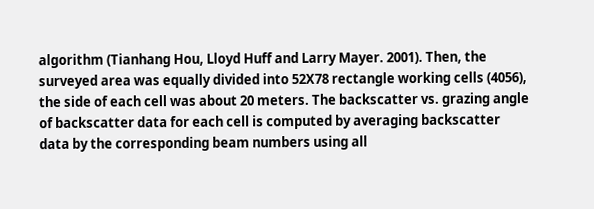algorithm (Tianhang Hou, Lloyd Huff and Larry Mayer. 2001). Then, the surveyed area was equally divided into 52X78 rectangle working cells (4056), the side of each cell was about 20 meters. The backscatter vs. grazing angle of backscatter data for each cell is computed by averaging backscatter data by the corresponding beam numbers using all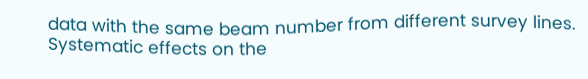data with the same beam number from different survey lines. Systematic effects on the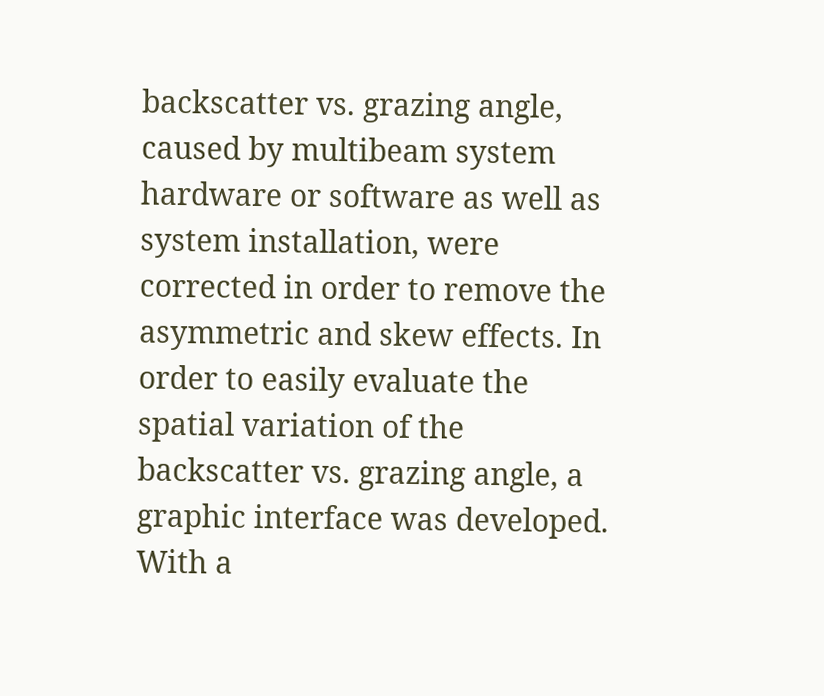backscatter vs. grazing angle, caused by multibeam system hardware or software as well as system installation, were corrected in order to remove the asymmetric and skew effects. In order to easily evaluate the spatial variation of the backscatter vs. grazing angle, a graphic interface was developed. With a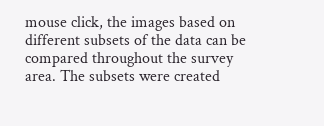mouse click, the images based on different subsets of the data can be compared throughout the survey area. The subsets were created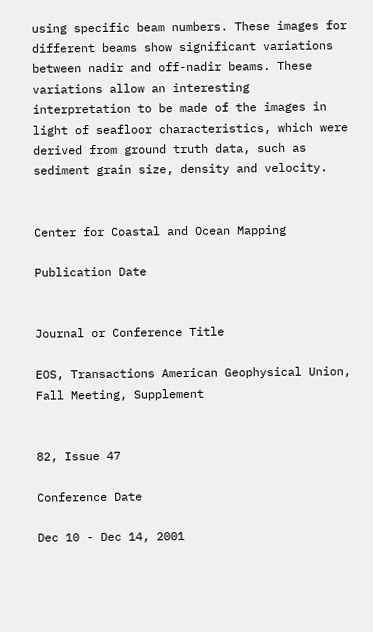using specific beam numbers. These images for different beams show significant variations between nadir and off-nadir beams. These variations allow an interesting interpretation to be made of the images in light of seafloor characteristics, which were derived from ground truth data, such as sediment grain size, density and velocity.


Center for Coastal and Ocean Mapping

Publication Date


Journal or Conference Title

EOS, Transactions American Geophysical Union, Fall Meeting, Supplement


82, Issue 47

Conference Date

Dec 10 - Dec 14, 2001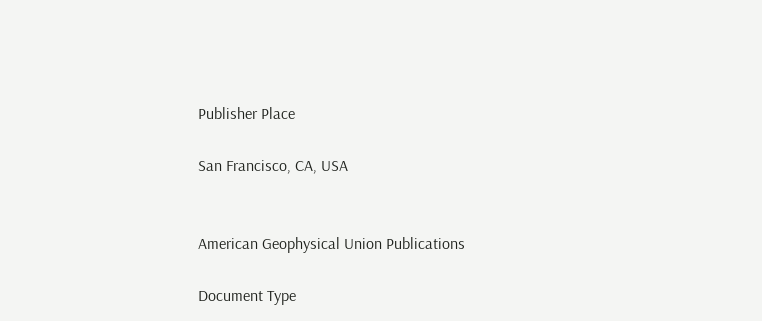Publisher Place

San Francisco, CA, USA


American Geophysical Union Publications

Document Type